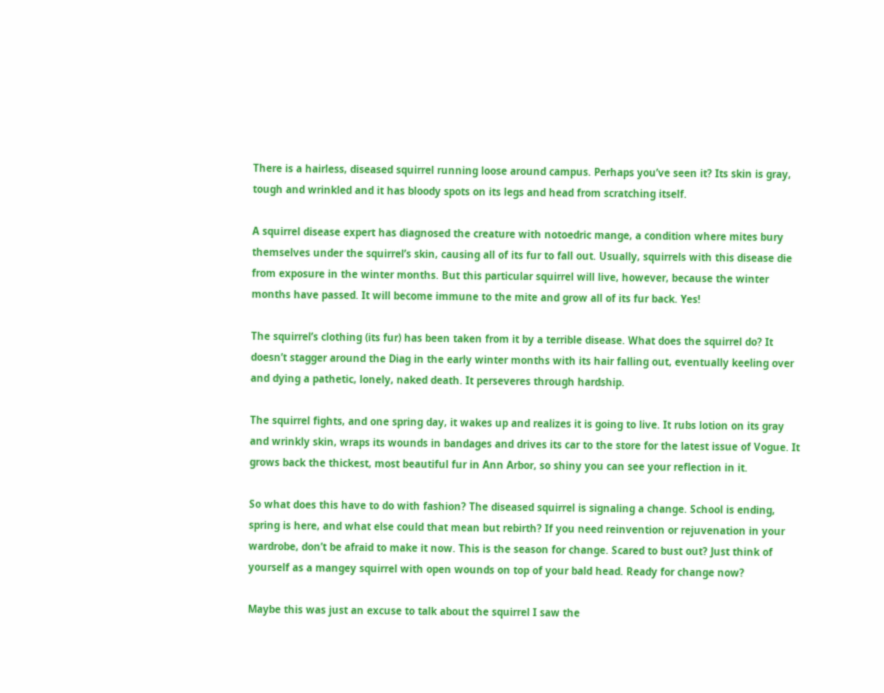There is a hairless, diseased squirrel running loose around campus. Perhaps you’ve seen it? Its skin is gray, tough and wrinkled and it has bloody spots on its legs and head from scratching itself.

A squirrel disease expert has diagnosed the creature with notoedric mange, a condition where mites bury themselves under the squirrel’s skin, causing all of its fur to fall out. Usually, squirrels with this disease die from exposure in the winter months. But this particular squirrel will live, however, because the winter months have passed. It will become immune to the mite and grow all of its fur back. Yes!

The squirrel’s clothing (its fur) has been taken from it by a terrible disease. What does the squirrel do? It doesn’t stagger around the Diag in the early winter months with its hair falling out, eventually keeling over and dying a pathetic, lonely, naked death. It perseveres through hardship.

The squirrel fights, and one spring day, it wakes up and realizes it is going to live. It rubs lotion on its gray and wrinkly skin, wraps its wounds in bandages and drives its car to the store for the latest issue of Vogue. It grows back the thickest, most beautiful fur in Ann Arbor, so shiny you can see your reflection in it.

So what does this have to do with fashion? The diseased squirrel is signaling a change. School is ending, spring is here, and what else could that mean but rebirth? If you need reinvention or rejuvenation in your wardrobe, don’t be afraid to make it now. This is the season for change. Scared to bust out? Just think of yourself as a mangey squirrel with open wounds on top of your bald head. Ready for change now?

Maybe this was just an excuse to talk about the squirrel I saw the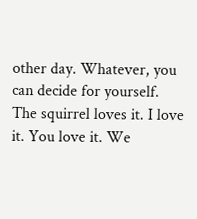other day. Whatever, you can decide for yourself. The squirrel loves it. I love it. You love it. We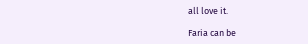all love it.

Faria can be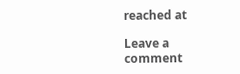reached at

Leave a comment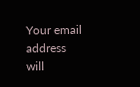Your email address will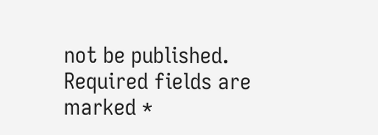not be published. Required fields are marked *